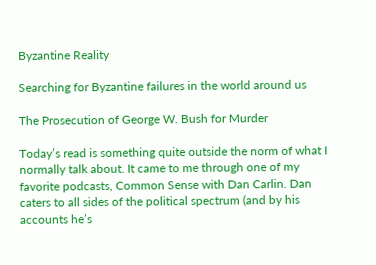Byzantine Reality

Searching for Byzantine failures in the world around us

The Prosecution of George W. Bush for Murder

Today’s read is something quite outside the norm of what I normally talk about. It came to me through one of my favorite podcasts, Common Sense with Dan Carlin. Dan caters to all sides of the political spectrum (and by his accounts he’s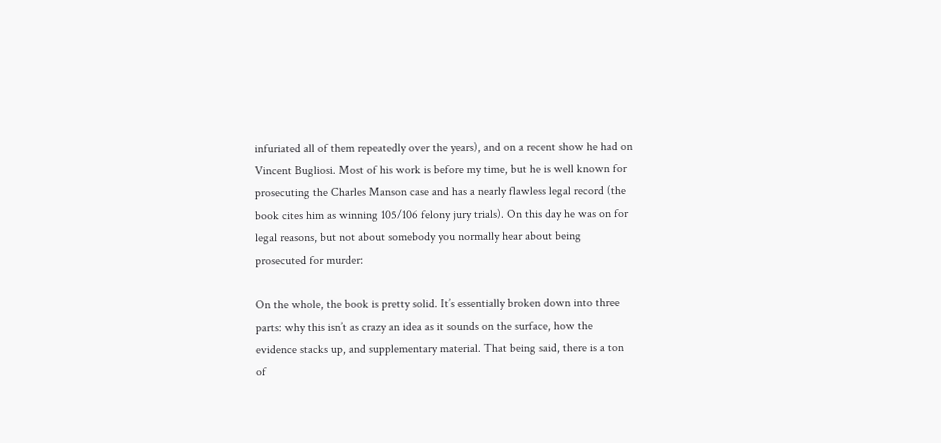infuriated all of them repeatedly over the years), and on a recent show he had on Vincent Bugliosi. Most of his work is before my time, but he is well known for prosecuting the Charles Manson case and has a nearly flawless legal record (the book cites him as winning 105/106 felony jury trials). On this day he was on for legal reasons, but not about somebody you normally hear about being prosecuted for murder:

On the whole, the book is pretty solid. It’s essentially broken down into three parts: why this isn’t as crazy an idea as it sounds on the surface, how the evidence stacks up, and supplementary material. That being said, there is a ton of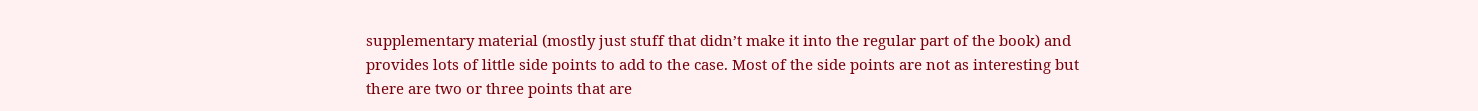supplementary material (mostly just stuff that didn’t make it into the regular part of the book) and provides lots of little side points to add to the case. Most of the side points are not as interesting but there are two or three points that are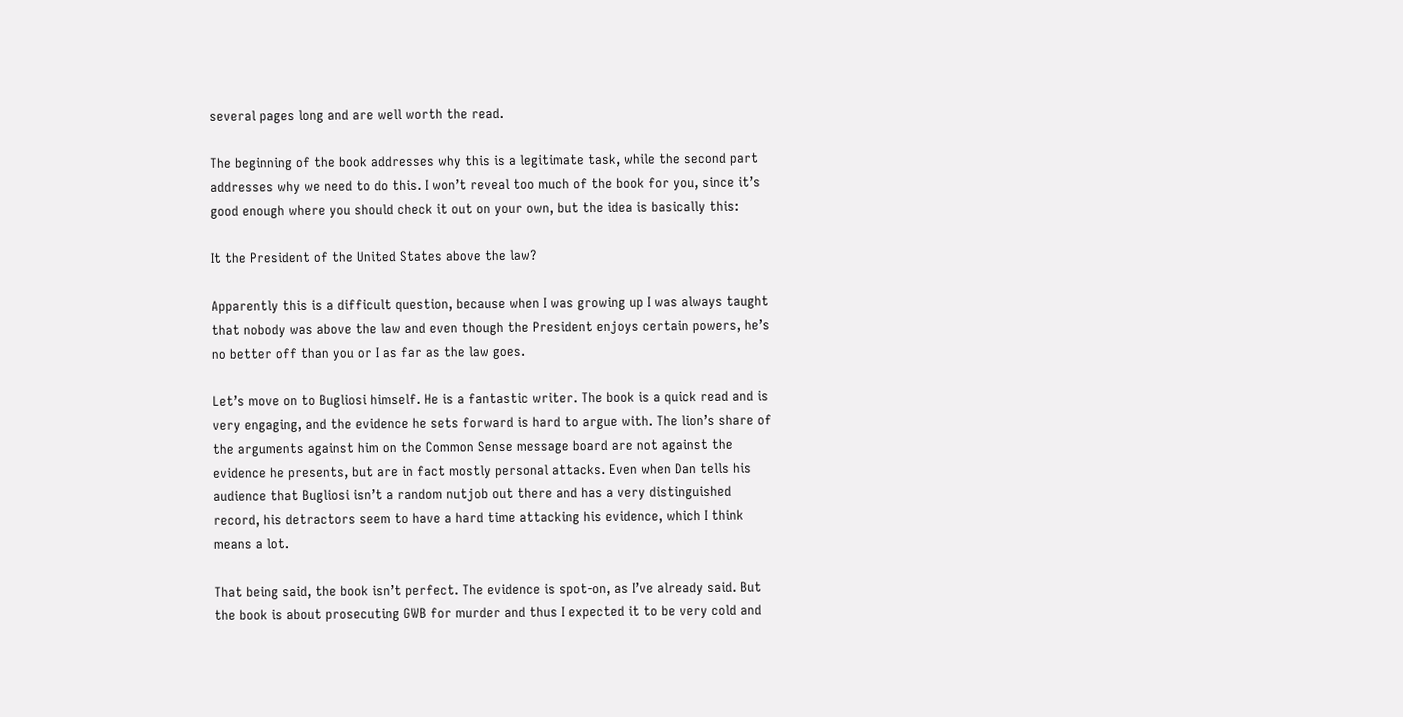several pages long and are well worth the read.

The beginning of the book addresses why this is a legitimate task, while the second part addresses why we need to do this. I won’t reveal too much of the book for you, since it’s good enough where you should check it out on your own, but the idea is basically this:

It the President of the United States above the law?

Apparently this is a difficult question, because when I was growing up I was always taught that nobody was above the law and even though the President enjoys certain powers, he’s no better off than you or I as far as the law goes.

Let’s move on to Bugliosi himself. He is a fantastic writer. The book is a quick read and is very engaging, and the evidence he sets forward is hard to argue with. The lion’s share of the arguments against him on the Common Sense message board are not against the evidence he presents, but are in fact mostly personal attacks. Even when Dan tells his audience that Bugliosi isn’t a random nutjob out there and has a very distinguished record, his detractors seem to have a hard time attacking his evidence, which I think means a lot.

That being said, the book isn’t perfect. The evidence is spot-on, as I’ve already said. But the book is about prosecuting GWB for murder and thus I expected it to be very cold and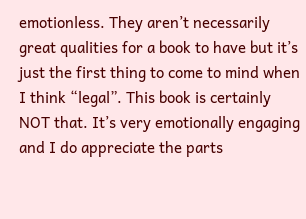emotionless. They aren’t necessarily great qualities for a book to have but it’s just the first thing to come to mind when I think “legal”. This book is certainly NOT that. It’s very emotionally engaging and I do appreciate the parts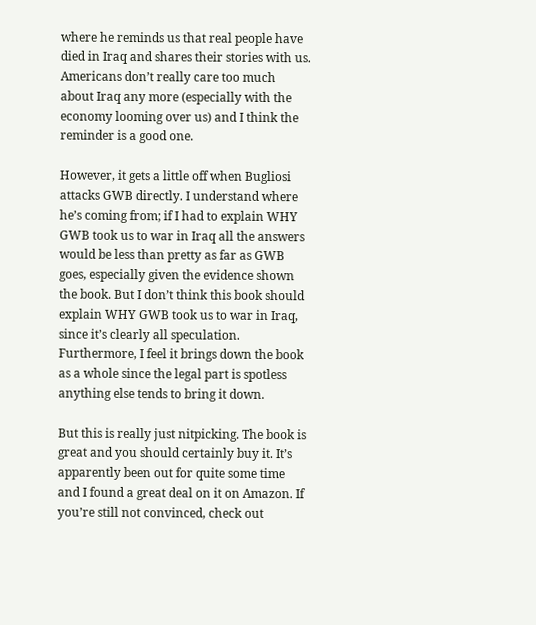where he reminds us that real people have died in Iraq and shares their stories with us. Americans don’t really care too much about Iraq any more (especially with the economy looming over us) and I think the reminder is a good one.

However, it gets a little off when Bugliosi attacks GWB directly. I understand where he’s coming from; if I had to explain WHY GWB took us to war in Iraq all the answers would be less than pretty as far as GWB goes, especially given the evidence shown the book. But I don’t think this book should explain WHY GWB took us to war in Iraq, since it’s clearly all speculation. Furthermore, I feel it brings down the book as a whole since the legal part is spotless anything else tends to bring it down.

But this is really just nitpicking. The book is great and you should certainly buy it. It’s apparently been out for quite some time and I found a great deal on it on Amazon. If you’re still not convinced, check out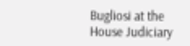Bugliosi at the House Judiciary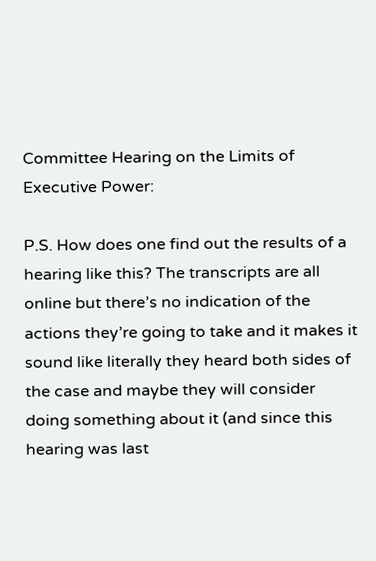Committee Hearing on the Limits of Executive Power:

P.S. How does one find out the results of a hearing like this? The transcripts are all online but there’s no indication of the actions they’re going to take and it makes it sound like literally they heard both sides of the case and maybe they will consider doing something about it (and since this hearing was last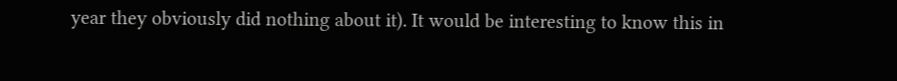year they obviously did nothing about it). It would be interesting to know this in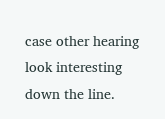case other hearing look interesting down the line.